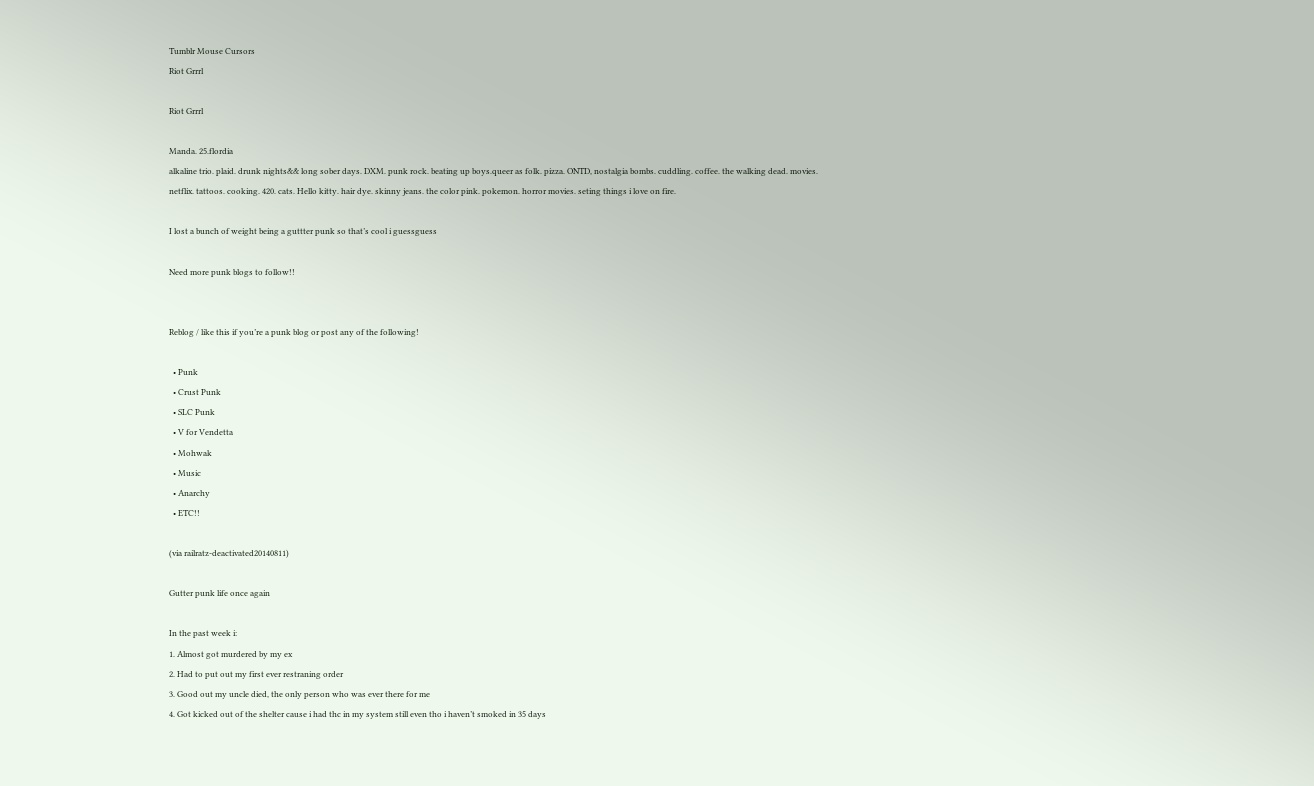Tumblr Mouse Cursors
Riot Grrrl

Riot Grrrl

Manda. 25.flordia
alkaline trio. plaid. drunk nights&& long sober days. DXM. punk rock. beating up boys.queer as folk. pizza. ONTD, nostalgia bombs. cuddling. coffee. the walking dead. movies. netflix. tattoos. cooking. 420. cats. Hello kitty. hair dye. skinny jeans. the color pink. pokemon. horror movies. seting things i love on fire.

I lost a bunch of weight being a guttter punk so that’s cool i guessguess

Need more punk blogs to follow!!


Reblog / like this if you’re a punk blog or post any of the following!

  • Punk
  • Crust Punk
  • SLC Punk
  • V for Vendetta
  • Mohwak
  • Music
  • Anarchy
  • ETC!!

(via railratz-deactivated20140811)

Gutter punk life once again

In the past week i:
1. Almost got murdered by my ex
2. Had to put out my first ever restraning order
3. Good out my uncle died, the only person who was ever there for me
4. Got kicked out of the shelter cause i had thc in my system still even tho i haven’t smoked in 35 days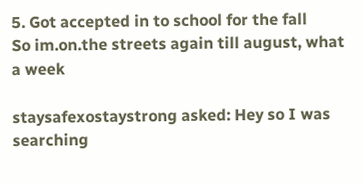5. Got accepted in to school for the fall
So im.on.the streets again till august, what a week

staysafexostaystrong asked: Hey so I was searching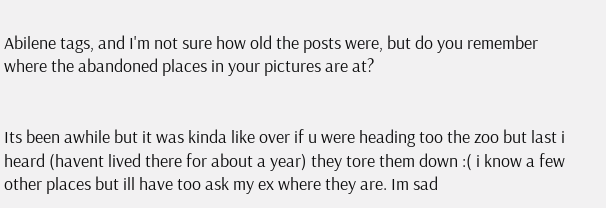Abilene tags, and I'm not sure how old the posts were, but do you remember where the abandoned places in your pictures are at?


Its been awhile but it was kinda like over if u were heading too the zoo but last i heard (havent lived there for about a year) they tore them down :( i know a few other places but ill have too ask my ex where they are. Im sad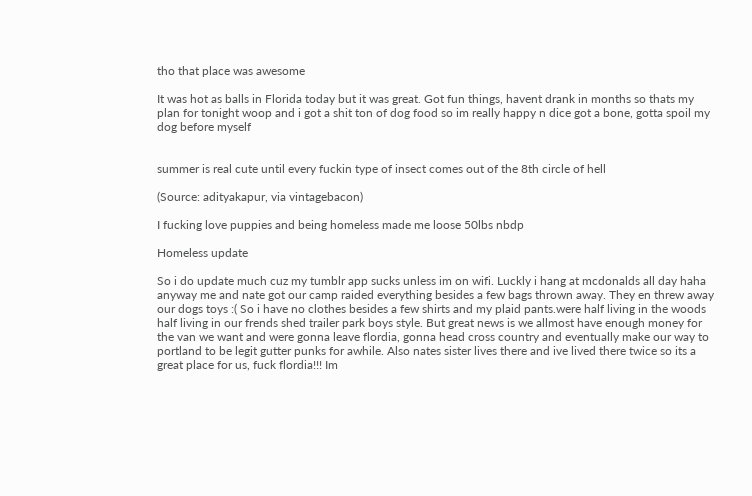tho that place was awesome

It was hot as balls in Florida today but it was great. Got fun things, havent drank in months so thats my plan for tonight woop and i got a shit ton of dog food so im really happy n dice got a bone, gotta spoil my dog before myself


summer is real cute until every fuckin type of insect comes out of the 8th circle of hell

(Source: adityakapur, via vintagebacon)

I fucking love puppies and being homeless made me loose 50lbs nbdp

Homeless update

So i do update much cuz my tumblr app sucks unless im on wifi. Luckly i hang at mcdonalds all day haha anyway me and nate got our camp raided everything besides a few bags thrown away. They en threw away our dogs toys :( So i have no clothes besides a few shirts and my plaid pants.were half living in the woods half living in our frends shed trailer park boys style. But great news is we allmost have enough money for the van we want and were gonna leave flordia, gonna head cross country and eventually make our way to portland to be legit gutter punks for awhile. Also nates sister lives there and ive lived there twice so its a great place for us, fuck flordia!!! Im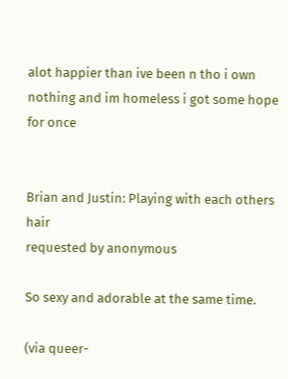alot happier than ive been n tho i own nothing and im homeless i got some hope for once


Brian and Justin: Playing with each others hair
requested by anonymous

So sexy and adorable at the same time.

(via queer-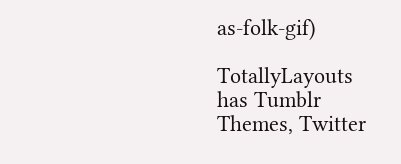as-folk-gif)

TotallyLayouts has Tumblr Themes, Twitter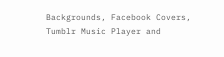Backgrounds, Facebook Covers, Tumblr Music Player and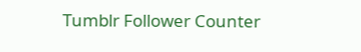Tumblr Follower Counter